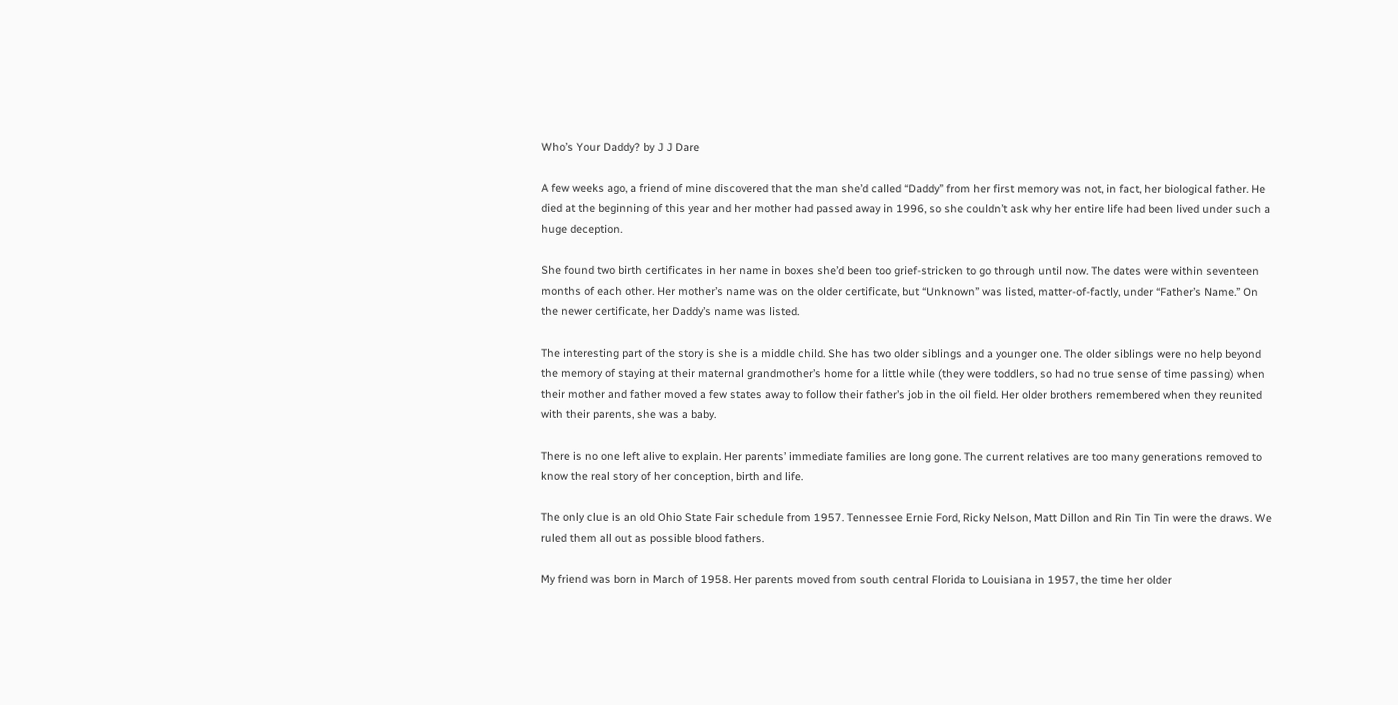Who’s Your Daddy? by J J Dare

A few weeks ago, a friend of mine discovered that the man she’d called “Daddy” from her first memory was not, in fact, her biological father. He died at the beginning of this year and her mother had passed away in 1996, so she couldn’t ask why her entire life had been lived under such a huge deception.

She found two birth certificates in her name in boxes she’d been too grief-stricken to go through until now. The dates were within seventeen months of each other. Her mother’s name was on the older certificate, but “Unknown” was listed, matter-of-factly, under “Father’s Name.” On the newer certificate, her Daddy’s name was listed.

The interesting part of the story is she is a middle child. She has two older siblings and a younger one. The older siblings were no help beyond the memory of staying at their maternal grandmother’s home for a little while (they were toddlers, so had no true sense of time passing) when their mother and father moved a few states away to follow their father’s job in the oil field. Her older brothers remembered when they reunited with their parents, she was a baby.

There is no one left alive to explain. Her parents’ immediate families are long gone. The current relatives are too many generations removed to know the real story of her conception, birth and life.

The only clue is an old Ohio State Fair schedule from 1957. Tennessee Ernie Ford, Ricky Nelson, Matt Dillon and Rin Tin Tin were the draws. We ruled them all out as possible blood fathers.

My friend was born in March of 1958. Her parents moved from south central Florida to Louisiana in 1957, the time her older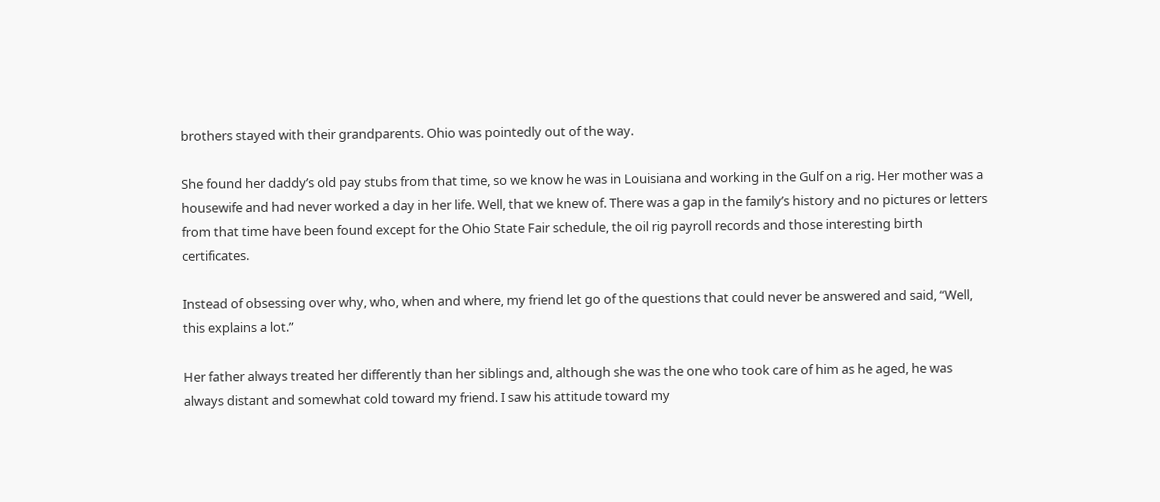brothers stayed with their grandparents. Ohio was pointedly out of the way.

She found her daddy’s old pay stubs from that time, so we know he was in Louisiana and working in the Gulf on a rig. Her mother was a housewife and had never worked a day in her life. Well, that we knew of. There was a gap in the family’s history and no pictures or letters from that time have been found except for the Ohio State Fair schedule, the oil rig payroll records and those interesting birth certificates.

Instead of obsessing over why, who, when and where, my friend let go of the questions that could never be answered and said, “Well, this explains a lot.”

Her father always treated her differently than her siblings and, although she was the one who took care of him as he aged, he was always distant and somewhat cold toward my friend. I saw his attitude toward my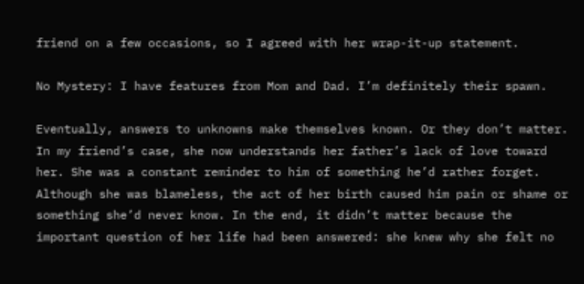friend on a few occasions, so I agreed with her wrap-it-up statement.

No Mystery: I have features from Mom and Dad. I’m definitely their spawn.

Eventually, answers to unknowns make themselves known. Or they don’t matter. In my friend’s case, she now understands her father’s lack of love toward her. She was a constant reminder to him of something he’d rather forget. Although she was blameless, the act of her birth caused him pain or shame or something she’d never know. In the end, it didn’t matter because the important question of her life had been answered: she knew why she felt no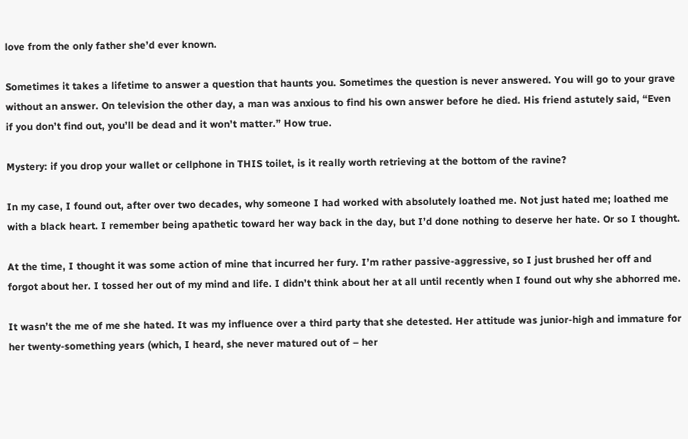love from the only father she’d ever known.

Sometimes it takes a lifetime to answer a question that haunts you. Sometimes the question is never answered. You will go to your grave without an answer. On television the other day, a man was anxious to find his own answer before he died. His friend astutely said, “Even if you don’t find out, you’ll be dead and it won’t matter.” How true.

Mystery: if you drop your wallet or cellphone in THIS toilet, is it really worth retrieving at the bottom of the ravine?

In my case, I found out, after over two decades, why someone I had worked with absolutely loathed me. Not just hated me; loathed me with a black heart. I remember being apathetic toward her way back in the day, but I’d done nothing to deserve her hate. Or so I thought.

At the time, I thought it was some action of mine that incurred her fury. I’m rather passive-aggressive, so I just brushed her off and forgot about her. I tossed her out of my mind and life. I didn’t think about her at all until recently when I found out why she abhorred me.

It wasn’t the me of me she hated. It was my influence over a third party that she detested. Her attitude was junior-high and immature for her twenty-something years (which, I heard, she never matured out of – her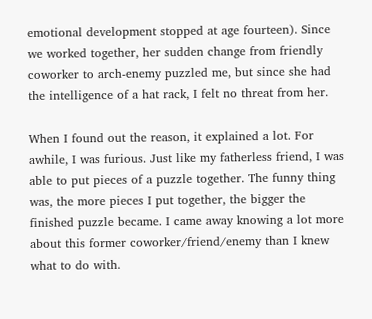emotional development stopped at age fourteen). Since we worked together, her sudden change from friendly coworker to arch-enemy puzzled me, but since she had the intelligence of a hat rack, I felt no threat from her.

When I found out the reason, it explained a lot. For awhile, I was furious. Just like my fatherless friend, I was able to put pieces of a puzzle together. The funny thing was, the more pieces I put together, the bigger the finished puzzle became. I came away knowing a lot more about this former coworker/friend/enemy than I knew what to do with.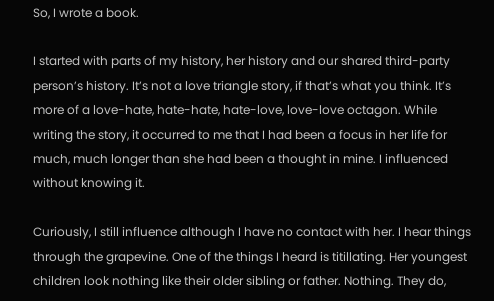So, I wrote a book.

I started with parts of my history, her history and our shared third-party person’s history. It’s not a love triangle story, if that’s what you think. It’s more of a love-hate, hate-hate, hate-love, love-love octagon. While writing the story, it occurred to me that I had been a focus in her life for much, much longer than she had been a thought in mine. I influenced without knowing it.

Curiously, I still influence although I have no contact with her. I hear things through the grapevine. One of the things I heard is titillating. Her youngest children look nothing like their older sibling or father. Nothing. They do,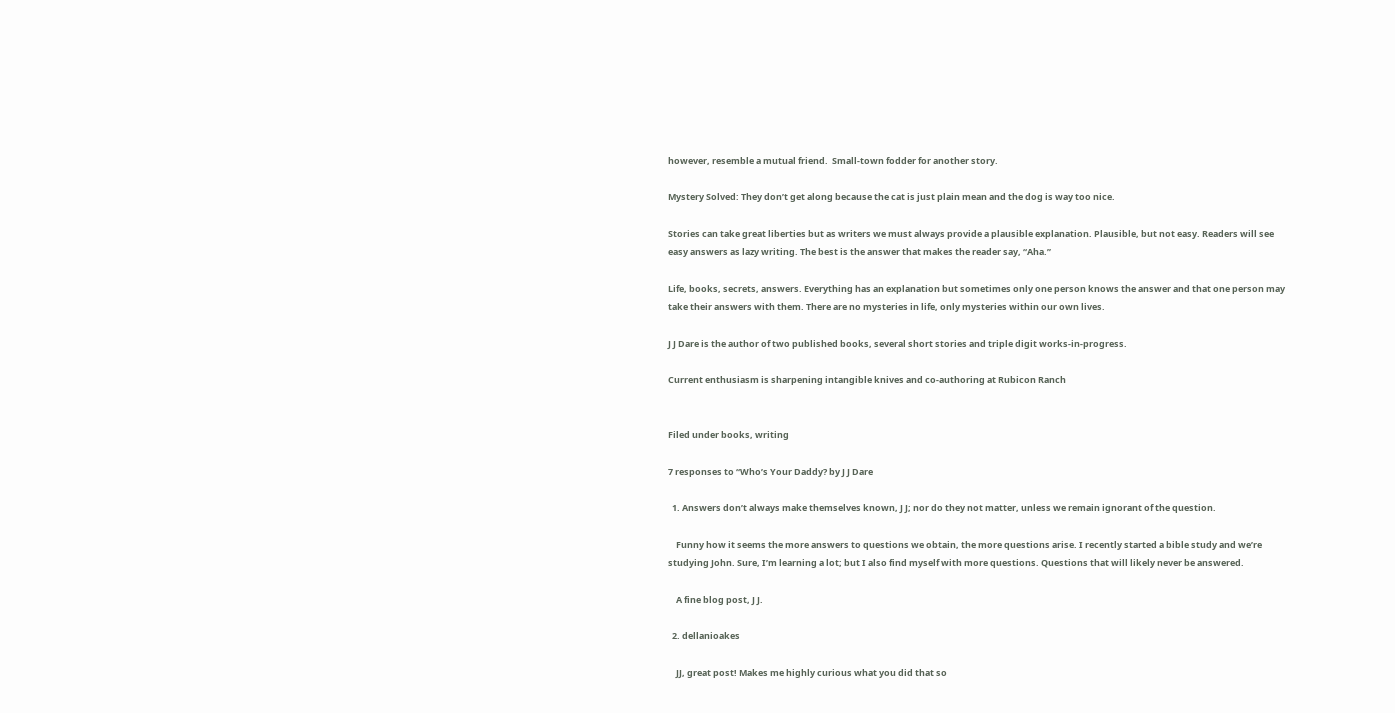however, resemble a mutual friend.  Small-town fodder for another story.

Mystery Solved: They don’t get along because the cat is just plain mean and the dog is way too nice.

Stories can take great liberties but as writers we must always provide a plausible explanation. Plausible, but not easy. Readers will see easy answers as lazy writing. The best is the answer that makes the reader say, “Aha.”

Life, books, secrets, answers. Everything has an explanation but sometimes only one person knows the answer and that one person may take their answers with them. There are no mysteries in life, only mysteries within our own lives.

J J Dare is the author of two published books, several short stories and triple digit works-in-progress.

Current enthusiasm is sharpening intangible knives and co-authoring at Rubicon Ranch


Filed under books, writing

7 responses to “Who’s Your Daddy? by J J Dare

  1. Answers don’t always make themselves known, J J; nor do they not matter, unless we remain ignorant of the question.

    Funny how it seems the more answers to questions we obtain, the more questions arise. I recently started a bible study and we’re studying John. Sure, I’m learning a lot; but I also find myself with more questions. Questions that will likely never be answered.

    A fine blog post, J J.

  2. dellanioakes

    JJ, great post! Makes me highly curious what you did that so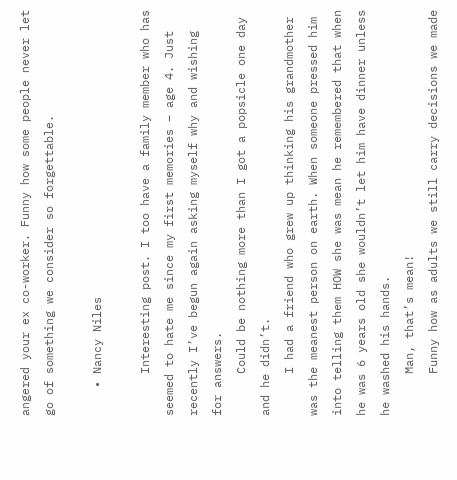angered your ex co-worker. Funny how some people never let go of something we consider so forgettable.

    • Nancy Niles

      Interesting post. I too have a family member who has seemed to hate me since my first memories – age 4. Just recently I’ve begun again asking myself why and wishing for answers.
      Could be nothing more than I got a popsicle one day and he didn’t.
      I had a friend who grew up thinking his grandmother was the meanest person on earth. When someone pressed him into telling them HOW she was mean he remembered that when he was 6 years old she wouldn’t let him have dinner unless he washed his hands.
      Man, that’s mean!
      Funny how as adults we still carry decisions we made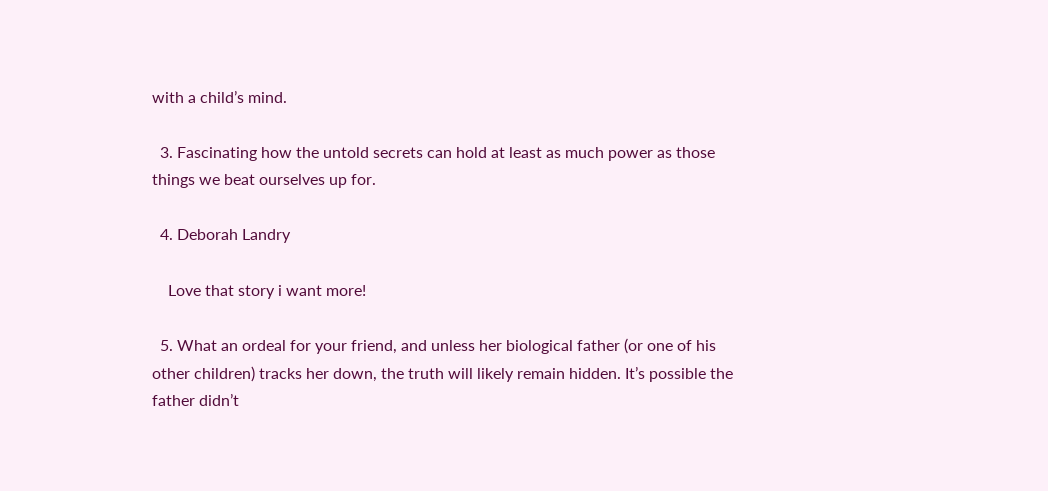with a child’s mind.

  3. Fascinating how the untold secrets can hold at least as much power as those things we beat ourselves up for.

  4. Deborah Landry

    Love that story i want more!

  5. What an ordeal for your friend, and unless her biological father (or one of his other children) tracks her down, the truth will likely remain hidden. It’s possible the father didn’t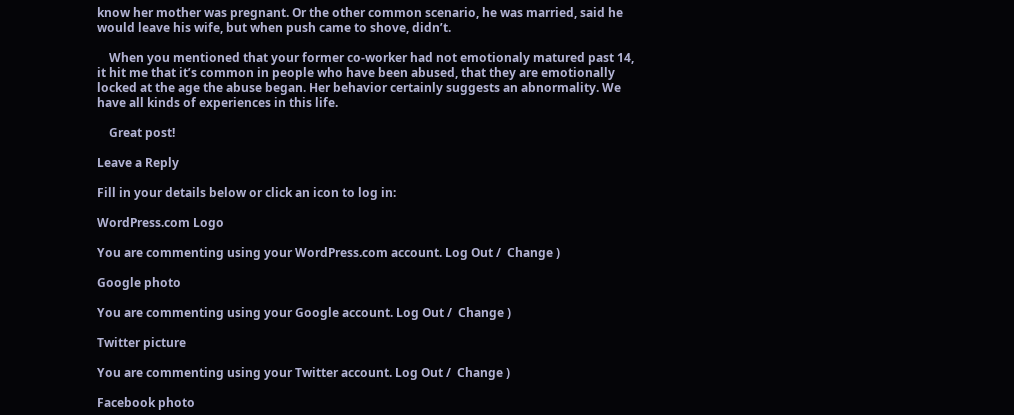know her mother was pregnant. Or the other common scenario, he was married, said he would leave his wife, but when push came to shove, didn’t.

    When you mentioned that your former co-worker had not emotionaly matured past 14, it hit me that it’s common in people who have been abused, that they are emotionally locked at the age the abuse began. Her behavior certainly suggests an abnormality. We have all kinds of experiences in this life.

    Great post!

Leave a Reply

Fill in your details below or click an icon to log in:

WordPress.com Logo

You are commenting using your WordPress.com account. Log Out /  Change )

Google photo

You are commenting using your Google account. Log Out /  Change )

Twitter picture

You are commenting using your Twitter account. Log Out /  Change )

Facebook photo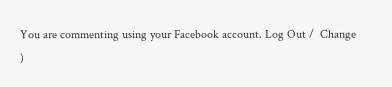You are commenting using your Facebook account. Log Out /  Change )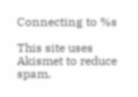Connecting to %s

This site uses Akismet to reduce spam.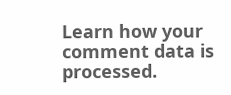Learn how your comment data is processed.